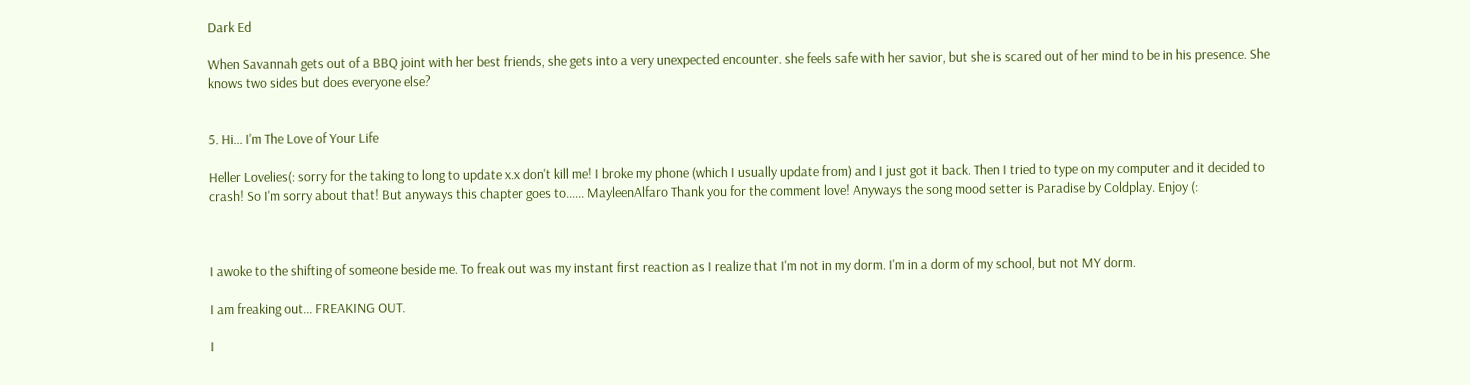Dark Ed

When Savannah gets out of a BBQ joint with her best friends, she gets into a very unexpected encounter. she feels safe with her savior, but she is scared out of her mind to be in his presence. She knows two sides but does everyone else?


5. Hi... I'm The Love of Your Life

Heller Lovelies(: sorry for the taking to long to update x.x don't kill me! I broke my phone (which I usually update from) and I just got it back. Then I tried to type on my computer and it decided to crash! So I'm sorry about that! But anyways this chapter goes to...... MayleenAlfaro Thank you for the comment love! Anyways the song mood setter is Paradise by Coldplay. Enjoy (:



I awoke to the shifting of someone beside me. To freak out was my instant first reaction as I realize that I'm not in my dorm. I'm in a dorm of my school, but not MY dorm.

I am freaking out... FREAKING OUT.

I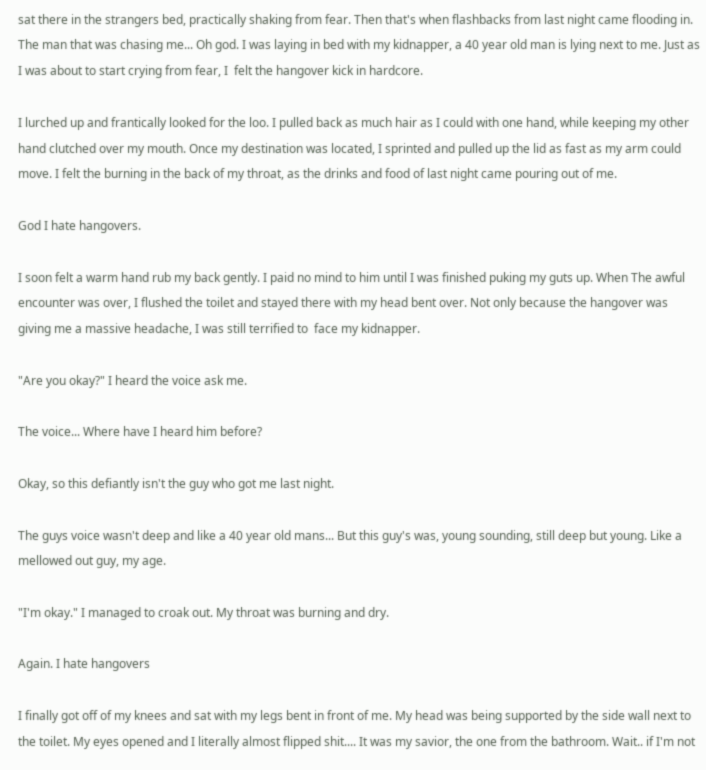sat there in the strangers bed, practically shaking from fear. Then that's when flashbacks from last night came flooding in. The man that was chasing me... Oh god. I was laying in bed with my kidnapper, a 40 year old man is lying next to me. Just as I was about to start crying from fear, I  felt the hangover kick in hardcore.

I lurched up and frantically looked for the loo. I pulled back as much hair as I could with one hand, while keeping my other hand clutched over my mouth. Once my destination was located, I sprinted and pulled up the lid as fast as my arm could move. I felt the burning in the back of my throat, as the drinks and food of last night came pouring out of me.

God I hate hangovers.

I soon felt a warm hand rub my back gently. I paid no mind to him until I was finished puking my guts up. When The awful encounter was over, I flushed the toilet and stayed there with my head bent over. Not only because the hangover was giving me a massive headache, I was still terrified to  face my kidnapper.

"Are you okay?" I heard the voice ask me.

The voice... Where have I heard him before?

Okay, so this defiantly isn't the guy who got me last night.

The guys voice wasn't deep and like a 40 year old mans... But this guy's was, young sounding, still deep but young. Like a mellowed out guy, my age.

"I'm okay." I managed to croak out. My throat was burning and dry.

Again. I hate hangovers

I finally got off of my knees and sat with my legs bent in front of me. My head was being supported by the side wall next to the toilet. My eyes opened and I literally almost flipped shit.... It was my savior, the one from the bathroom. Wait.. if I'm not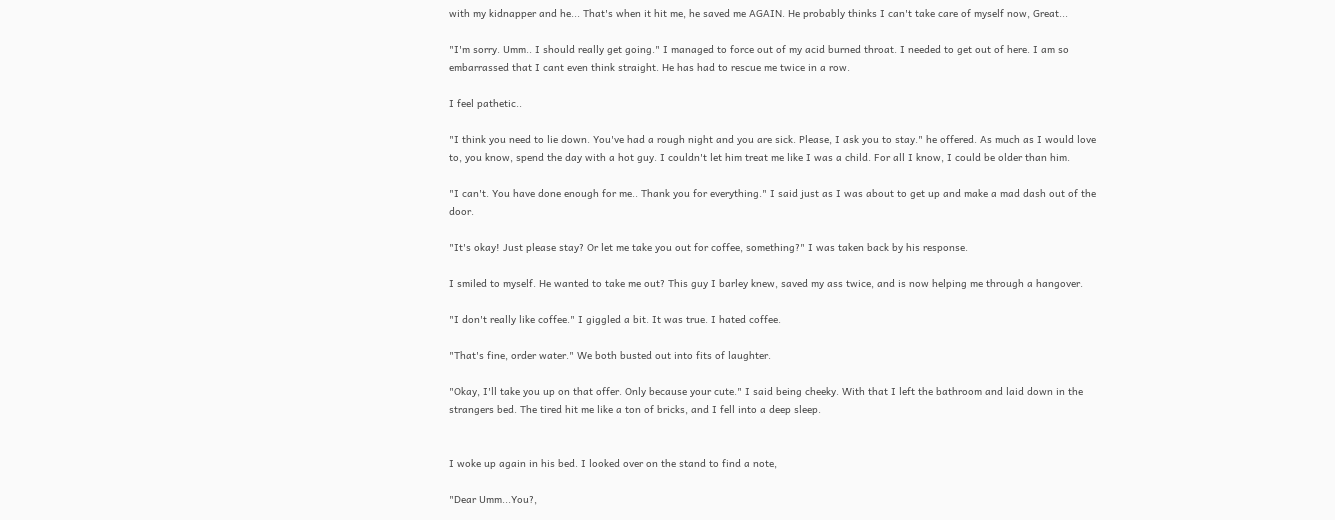with my kidnapper and he... That's when it hit me, he saved me AGAIN. He probably thinks I can't take care of myself now, Great...

"I'm sorry. Umm.. I should really get going." I managed to force out of my acid burned throat. I needed to get out of here. I am so embarrassed that I cant even think straight. He has had to rescue me twice in a row.

I feel pathetic..

"I think you need to lie down. You've had a rough night and you are sick. Please, I ask you to stay." he offered. As much as I would love to, you know, spend the day with a hot guy. I couldn't let him treat me like I was a child. For all I know, I could be older than him.

"I can't. You have done enough for me.. Thank you for everything." I said just as I was about to get up and make a mad dash out of the door.

"It's okay! Just please stay? Or let me take you out for coffee, something?" I was taken back by his response.

I smiled to myself. He wanted to take me out? This guy I barley knew, saved my ass twice, and is now helping me through a hangover.

"I don't really like coffee." I giggled a bit. It was true. I hated coffee.

"That's fine, order water." We both busted out into fits of laughter.

"Okay, I'll take you up on that offer. Only because your cute." I said being cheeky. With that I left the bathroom and laid down in the strangers bed. The tired hit me like a ton of bricks, and I fell into a deep sleep.


I woke up again in his bed. I looked over on the stand to find a note,

"Dear Umm...You?,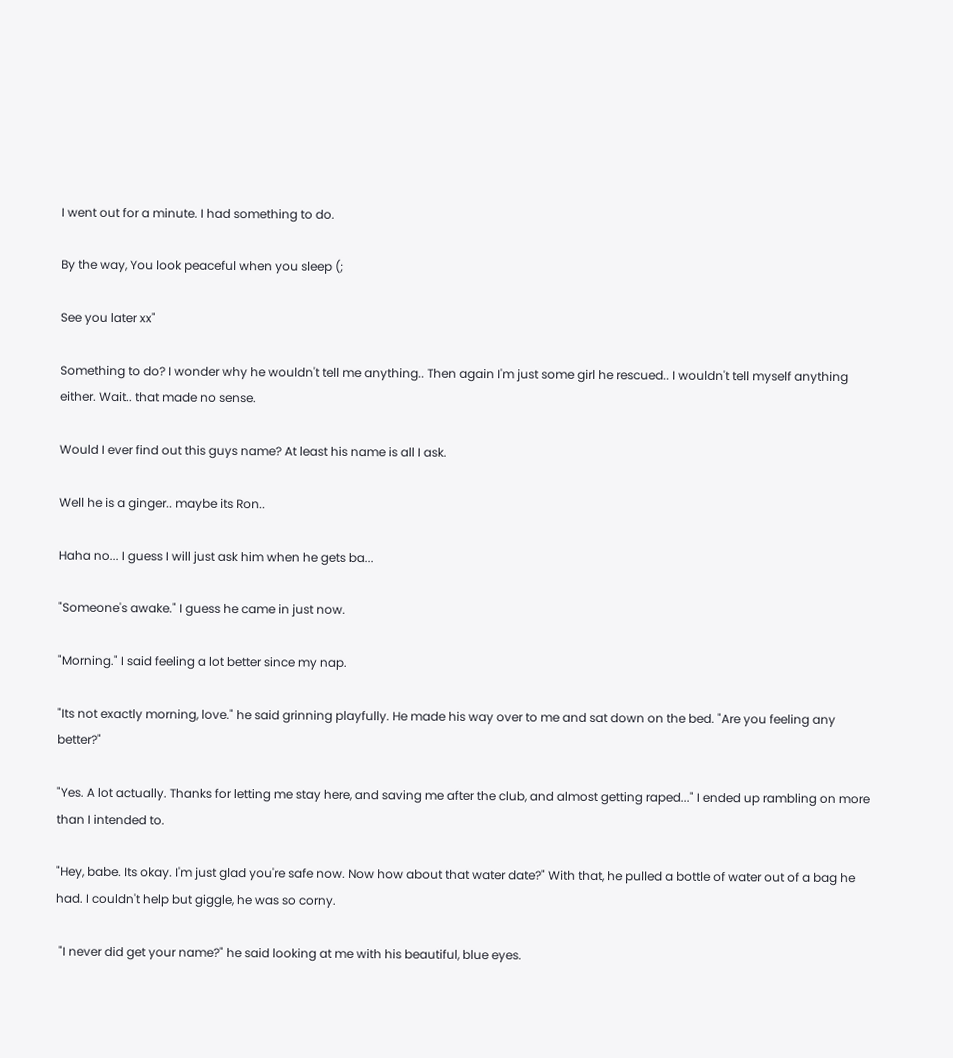I went out for a minute. I had something to do.

By the way, You look peaceful when you sleep (;

See you later xx"

Something to do? I wonder why he wouldn't tell me anything.. Then again I'm just some girl he rescued.. I wouldn't tell myself anything either. Wait.. that made no sense.

Would I ever find out this guys name? At least his name is all I ask.

Well he is a ginger.. maybe its Ron..

Haha no... I guess I will just ask him when he gets ba...

"Someone's awake." I guess he came in just now.

"Morning." I said feeling a lot better since my nap.

"Its not exactly morning, love." he said grinning playfully. He made his way over to me and sat down on the bed. "Are you feeling any better?"

"Yes. A lot actually. Thanks for letting me stay here, and saving me after the club, and almost getting raped..." I ended up rambling on more than I intended to.

"Hey, babe. Its okay. I'm just glad you're safe now. Now how about that water date?" With that, he pulled a bottle of water out of a bag he had. I couldn't help but giggle, he was so corny.

 "I never did get your name?" he said looking at me with his beautiful, blue eyes.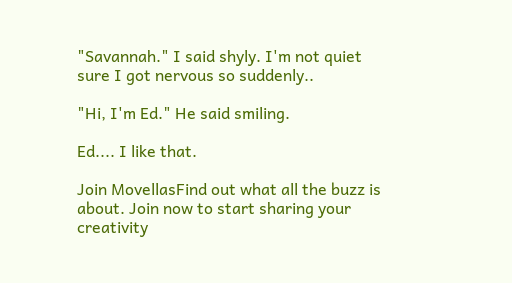"Savannah." I said shyly. I'm not quiet sure I got nervous so suddenly..

"Hi, I'm Ed." He said smiling.

Ed.... I like that.

Join MovellasFind out what all the buzz is about. Join now to start sharing your creativity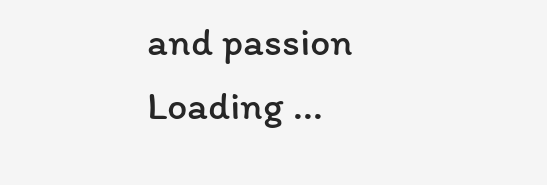and passion
Loading ...